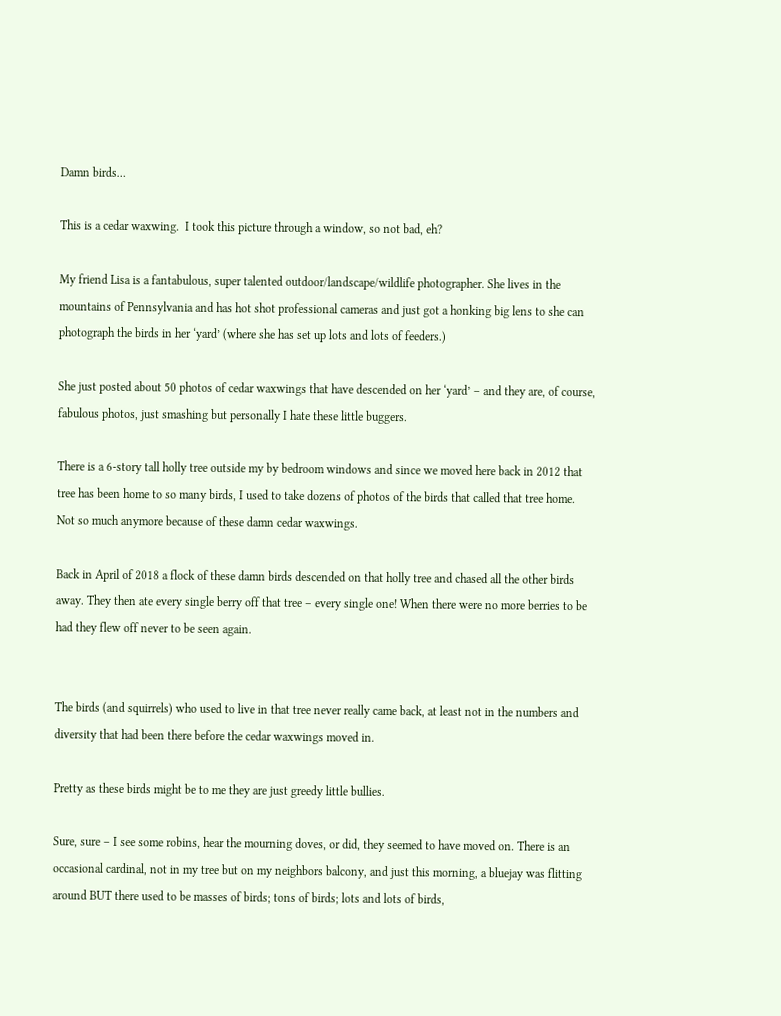Damn birds…

This is a cedar waxwing.  I took this picture through a window, so not bad, eh?

My friend Lisa is a fantabulous, super talented outdoor/landscape/wildlife photographer. She lives in the mountains of Pennsylvania and has hot shot professional cameras and just got a honking big lens to she can photograph the birds in her ‘yard’ (where she has set up lots and lots of feeders.)

She just posted about 50 photos of cedar waxwings that have descended on her ‘yard’ – and they are, of course, fabulous photos, just smashing but personally I hate these little buggers.

There is a 6-story tall holly tree outside my by bedroom windows and since we moved here back in 2012 that tree has been home to so many birds, I used to take dozens of photos of the birds that called that tree home. Not so much anymore because of these damn cedar waxwings.

Back in April of 2018 a flock of these damn birds descended on that holly tree and chased all the other birds away. They then ate every single berry off that tree – every single one! When there were no more berries to be had they flew off never to be seen again.


The birds (and squirrels) who used to live in that tree never really came back, at least not in the numbers and diversity that had been there before the cedar waxwings moved in.

Pretty as these birds might be to me they are just greedy little bullies.

Sure, sure – I see some robins, hear the mourning doves, or did, they seemed to have moved on. There is an occasional cardinal, not in my tree but on my neighbors balcony, and just this morning, a bluejay was flitting around BUT there used to be masses of birds; tons of birds; lots and lots of birds,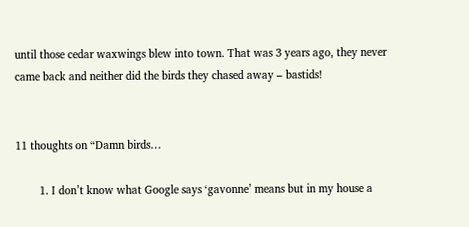until those cedar waxwings blew into town. That was 3 years ago, they never came back and neither did the birds they chased away – bastids!


11 thoughts on “Damn birds…

        1. I don’t know what Google says ‘gavonne’ means but in my house a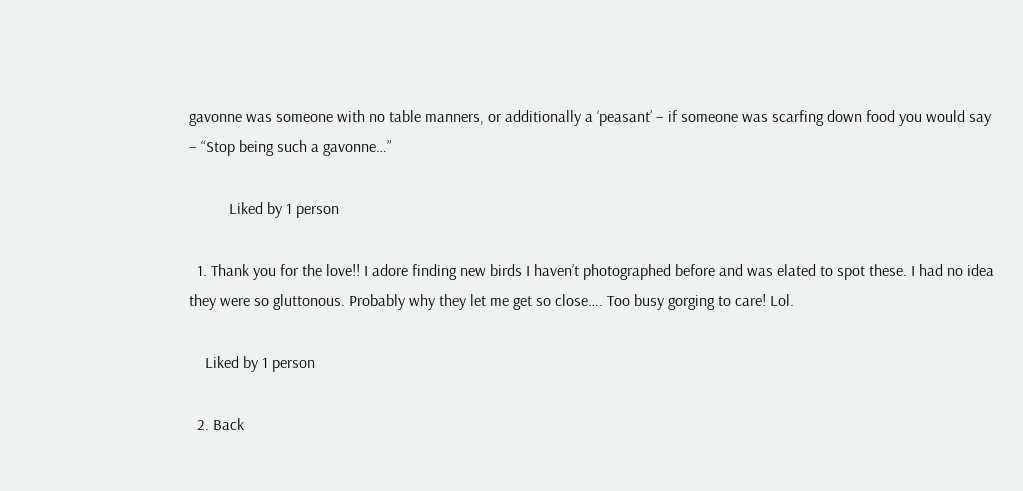gavonne was someone with no table manners, or additionally a ‘peasant’ – if someone was scarfing down food you would say – “Stop being such a gavonne…”

          Liked by 1 person

  1. Thank you for the love!! I adore finding new birds I haven’t photographed before and was elated to spot these. I had no idea they were so gluttonous. Probably why they let me get so close…. Too busy gorging to care! Lol.

    Liked by 1 person

  2. Back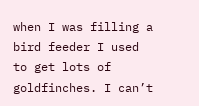when I was filling a bird feeder I used to get lots of goldfinches. I can’t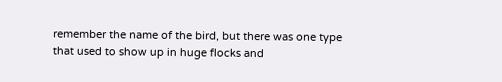remember the name of the bird, but there was one type that used to show up in huge flocks and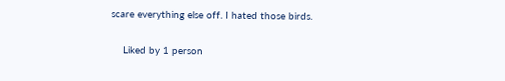scare everything else off. I hated those birds.

    Liked by 1 person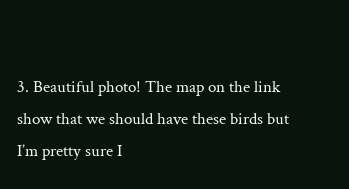3. Beautiful photo! The map on the link show that we should have these birds but I’m pretty sure I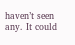haven’t seen any. It could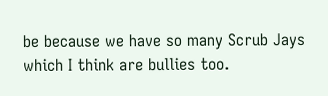be because we have so many Scrub Jays which I think are bullies too.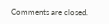Comments are closed.